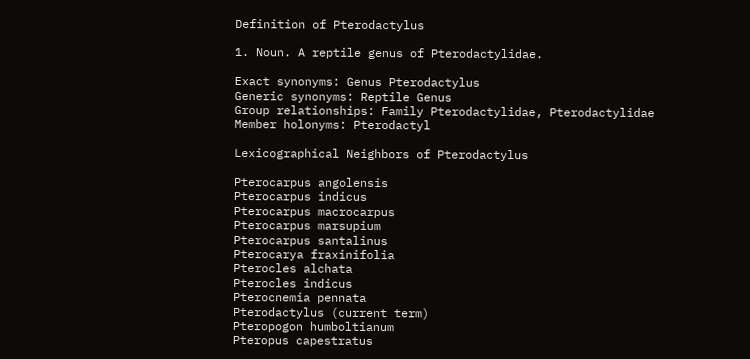Definition of Pterodactylus

1. Noun. A reptile genus of Pterodactylidae.

Exact synonyms: Genus Pterodactylus
Generic synonyms: Reptile Genus
Group relationships: Family Pterodactylidae, Pterodactylidae
Member holonyms: Pterodactyl

Lexicographical Neighbors of Pterodactylus

Pterocarpus angolensis
Pterocarpus indicus
Pterocarpus macrocarpus
Pterocarpus marsupium
Pterocarpus santalinus
Pterocarya fraxinifolia
Pterocles alchata
Pterocles indicus
Pterocnemia pennata
Pterodactylus (current term)
Pteropogon humboltianum
Pteropus capestratus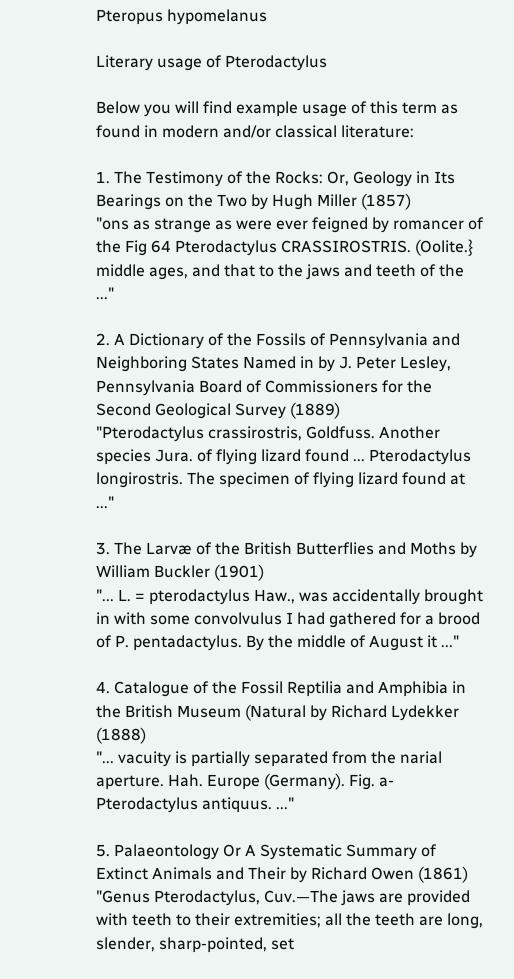Pteropus hypomelanus

Literary usage of Pterodactylus

Below you will find example usage of this term as found in modern and/or classical literature:

1. The Testimony of the Rocks: Or, Geology in Its Bearings on the Two by Hugh Miller (1857)
"ons as strange as were ever feigned by romancer of the Fig 64 Pterodactylus CRASSIROSTRIS. (Oolite.} middle ages, and that to the jaws and teeth of the ..."

2. A Dictionary of the Fossils of Pennsylvania and Neighboring States Named in by J. Peter Lesley, Pennsylvania Board of Commissioners for the Second Geological Survey (1889)
"Pterodactylus crassirostris, Goldfuss. Another species Jura. of flying lizard found ... Pterodactylus longirostris. The specimen of flying lizard found at ..."

3. The Larvæ of the British Butterflies and Moths by William Buckler (1901)
"... L. = pterodactylus Haw., was accidentally brought in with some convolvulus I had gathered for a brood of P. pentadactylus. By the middle of August it ..."

4. Catalogue of the Fossil Reptilia and Amphibia in the British Museum (Natural by Richard Lydekker (1888)
"... vacuity is partially separated from the narial aperture. Hah. Europe (Germany). Fig. a- Pterodactylus antiquus. ..."

5. Palaeontology Or A Systematic Summary of Extinct Animals and Their by Richard Owen (1861)
"Genus Pterodactylus, Cuv.—The jaws are provided with teeth to their extremities; all the teeth are long, slender, sharp-pointed, set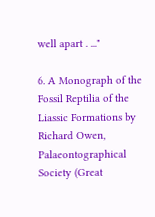well apart . ..."

6. A Monograph of the Fossil Reptilia of the Liassic Formations by Richard Owen, Palaeontographical Society (Great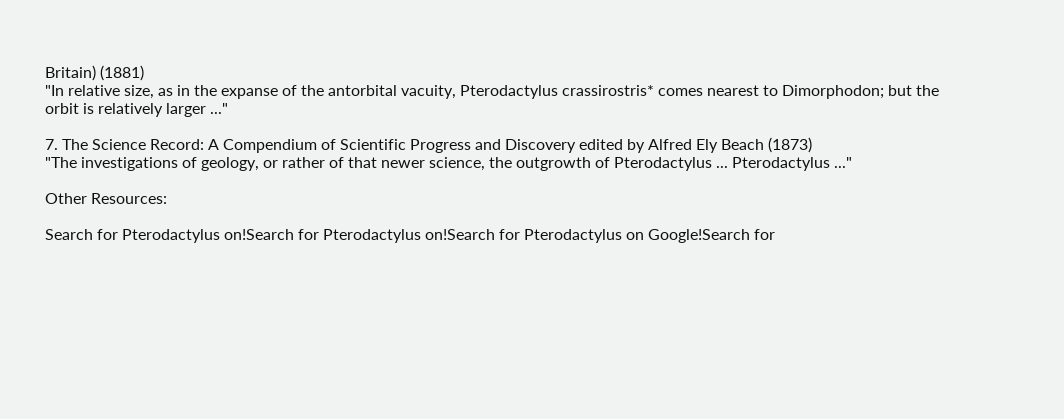Britain) (1881)
"In relative size, as in the expanse of the antorbital vacuity, Pterodactylus crassirostris* comes nearest to Dimorphodon; but the orbit is relatively larger ..."

7. The Science Record: A Compendium of Scientific Progress and Discovery edited by Alfred Ely Beach (1873)
"The investigations of geology, or rather of that newer science, the outgrowth of Pterodactylus ... Pterodactylus ..."

Other Resources:

Search for Pterodactylus on!Search for Pterodactylus on!Search for Pterodactylus on Google!Search for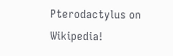Pterodactylus on Wikipedia!